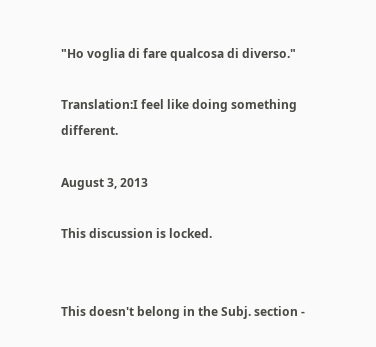"Ho voglia di fare qualcosa di diverso."

Translation:I feel like doing something different.

August 3, 2013

This discussion is locked.


This doesn't belong in the Subj. section -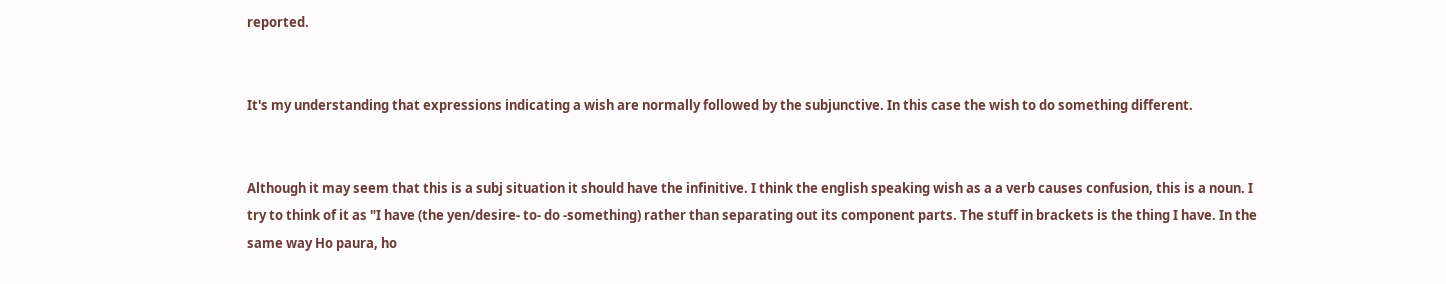reported.


It's my understanding that expressions indicating a wish are normally followed by the subjunctive. In this case the wish to do something different.


Although it may seem that this is a subj situation it should have the infinitive. I think the english speaking wish as a a verb causes confusion, this is a noun. I try to think of it as "I have (the yen/desire- to- do -something) rather than separating out its component parts. The stuff in brackets is the thing I have. In the same way Ho paura, ho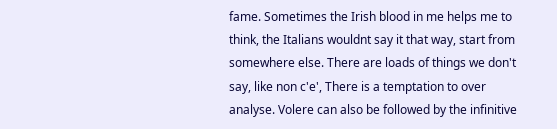fame. Sometimes the Irish blood in me helps me to think, the Italians wouldnt say it that way, start from somewhere else. There are loads of things we don't say, like non c'e', There is a temptation to over analyse. Volere can also be followed by the infinitive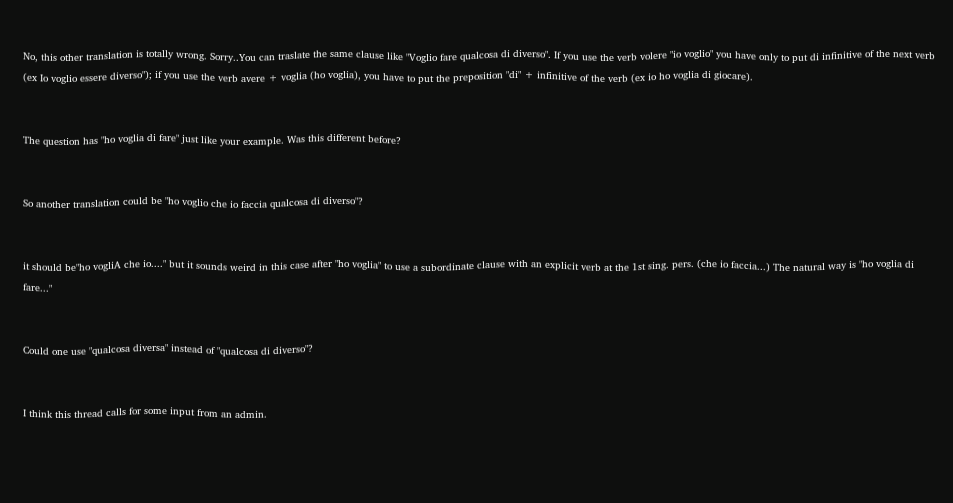No, this other translation is totally wrong. Sorry..You can traslate the same clause like "Voglio fare qualcosa di diverso". If you use the verb volere "io voglio" you have only to put di infinitive of the next verb (ex Io voglio essere diverso"); if you use the verb avere + voglia (ho voglia), you have to put the preposition "di" + infinitive of the verb (ex io ho voglia di giocare).


The question has "ho voglia di fare" just like your example. Was this different before?


So another translation could be "ho voglio che io faccia qualcosa di diverso"?


it should be"ho vogliA che io...." but it sounds weird in this case after "ho voglia" to use a subordinate clause with an explicit verb at the 1st sing. pers. (che io faccia...) The natural way is "ho voglia di fare..."


Could one use "qualcosa diversa" instead of "qualcosa di diverso"?


I think this thread calls for some input from an admin.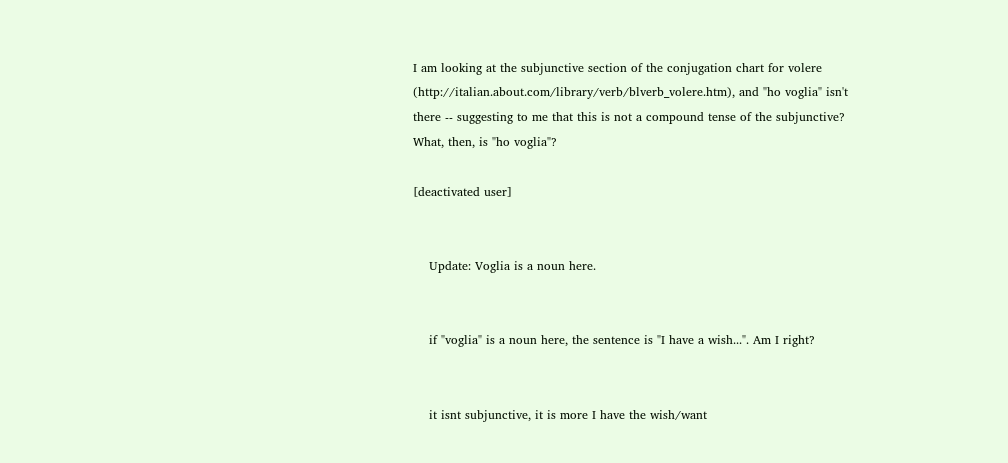I am looking at the subjunctive section of the conjugation chart for volere (http://italian.about.com/library/verb/blverb_volere.htm), and "ho voglia" isn't there -- suggesting to me that this is not a compound tense of the subjunctive? What, then, is "ho voglia"?

[deactivated user]


    Update: Voglia is a noun here.


    if "voglia" is a noun here, the sentence is "I have a wish...". Am I right?


    it isnt subjunctive, it is more I have the wish/want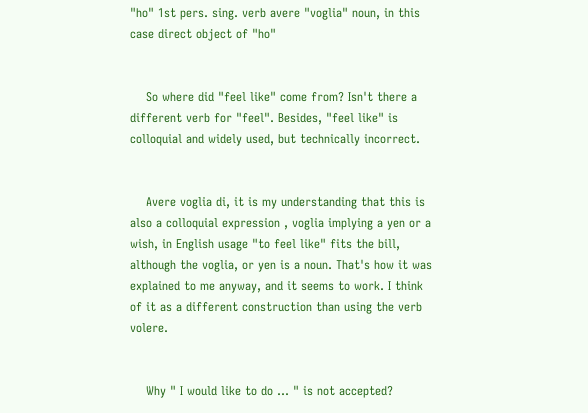"ho" 1st pers. sing. verb avere "voglia" noun, in this case direct object of "ho"


    So where did "feel like" come from? Isn't there a different verb for "feel". Besides, "feel like" is colloquial and widely used, but technically incorrect.


    Avere voglia di, it is my understanding that this is also a colloquial expression , voglia implying a yen or a wish, in English usage "to feel like" fits the bill, although the voglia, or yen is a noun. That's how it was explained to me anyway, and it seems to work. I think of it as a different construction than using the verb volere.


    Why " I would like to do ... " is not accepted?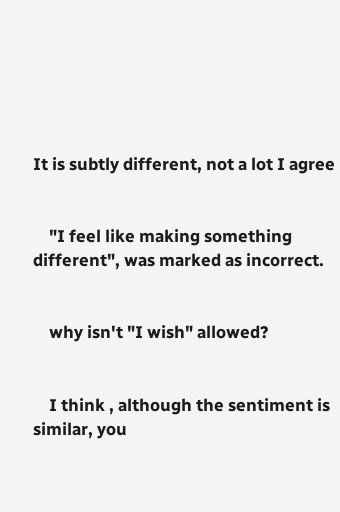It is subtly different, not a lot I agree


    "I feel like making something different", was marked as incorrect.


    why isn't "I wish" allowed?


    I think , although the sentiment is similar, you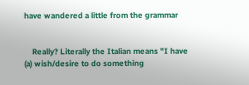have wandered a little from the grammar


    Really? Literally the Italian means "I have (a) wish/desire to do something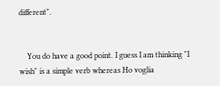different".


    You do have a good point. I guess I am thinking "I wish" is a simple verb whereas Ho voglia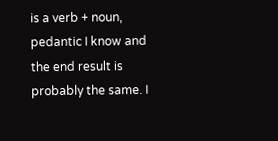is a verb + noun, pedantic I know and the end result is probably the same. I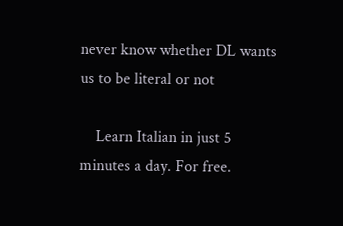never know whether DL wants us to be literal or not

    Learn Italian in just 5 minutes a day. For free.